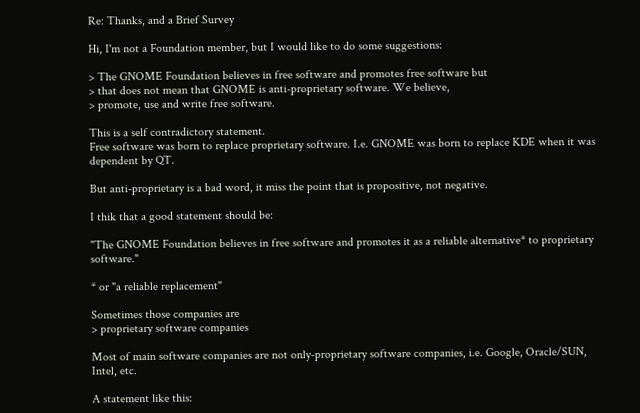Re: Thanks, and a Brief Survey

Hi, I'm not a Foundation member, but I would like to do some suggestions:

> The GNOME Foundation believes in free software and promotes free software but
> that does not mean that GNOME is anti-proprietary software. We believe,
> promote, use and write free software.

This is a self contradictory statement.
Free software was born to replace proprietary software. I.e. GNOME was born to replace KDE when it was dependent by QT.

But anti-proprietary is a bad word, it miss the point that is propositive, not negative.

I thik that a good statement should be:

"The GNOME Foundation believes in free software and promotes it as a reliable alternative* to proprietary software."

* or "a reliable replacement"

Sometimes those companies are
> proprietary software companies

Most of main software companies are not only-proprietary software companies, i.e. Google, Oracle/SUN, Intel, etc.

A statement like this: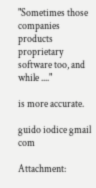"Sometimes those companies products proprietary software too, and while ...."

is more accurate.

guido iodice gmail com

Attachment: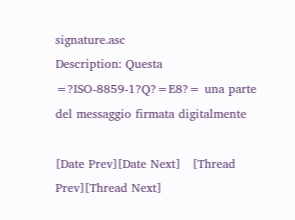signature.asc
Description: Questa =?ISO-8859-1?Q?=E8?= una parte del messaggio firmata digitalmente

[Date Prev][Date Next]   [Thread Prev][Thread Next]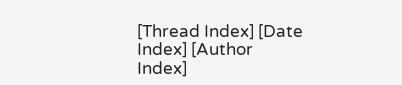[Thread Index] [Date Index] [Author Index]